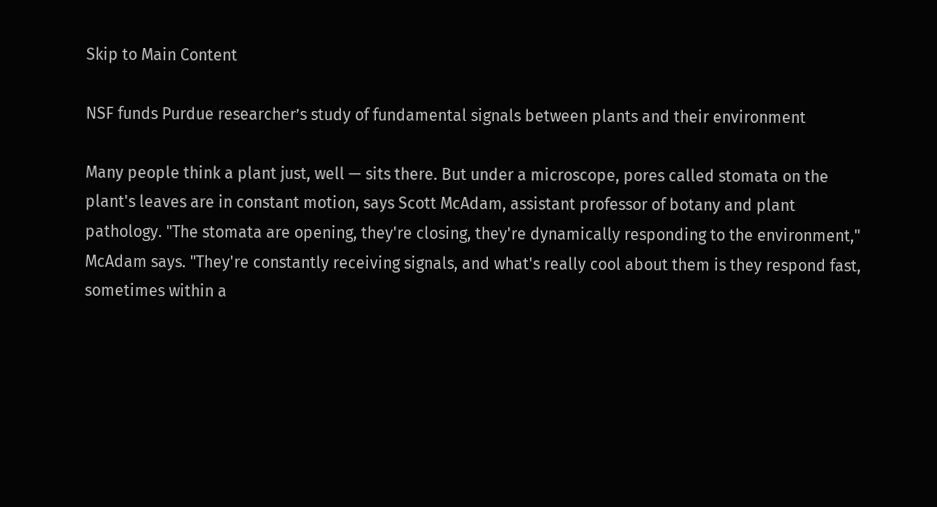Skip to Main Content

NSF funds Purdue researcher’s study of fundamental signals between plants and their environment

Many people think a plant just, well — sits there. But under a microscope, pores called stomata on the plant's leaves are in constant motion, says Scott McAdam, assistant professor of botany and plant pathology. "The stomata are opening, they're closing, they're dynamically responding to the environment," McAdam says. "They're constantly receiving signals, and what's really cool about them is they respond fast, sometimes within a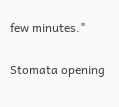few minutes."

Stomata opening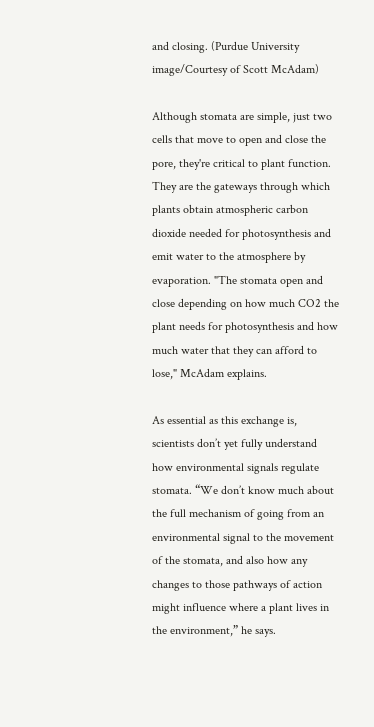and closing. (Purdue University image/Courtesy of Scott McAdam)

Although stomata are simple, just two cells that move to open and close the pore, they're critical to plant function. They are the gateways through which plants obtain atmospheric carbon dioxide needed for photosynthesis and emit water to the atmosphere by evaporation. "The stomata open and close depending on how much CO2 the plant needs for photosynthesis and how much water that they can afford to lose," McAdam explains.

As essential as this exchange is, scientists don’t yet fully understand how environmental signals regulate stomata. “We don’t know much about the full mechanism of going from an environmental signal to the movement of the stomata, and also how any changes to those pathways of action might influence where a plant lives in the environment,” he says.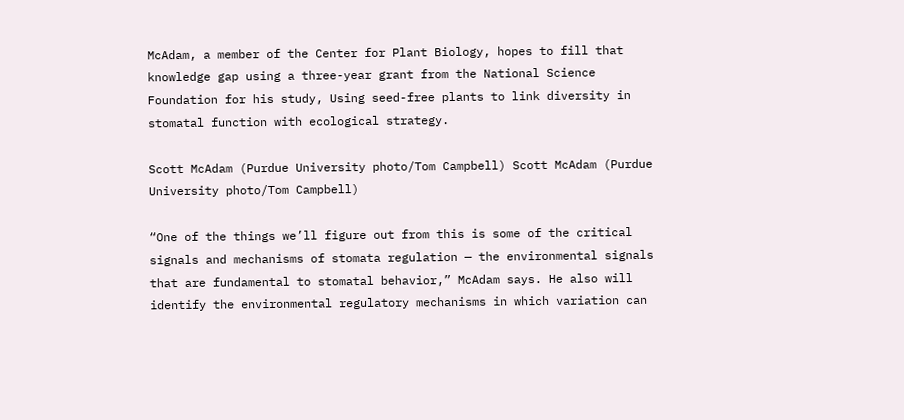McAdam, a member of the Center for Plant Biology, hopes to fill that knowledge gap using a three-year grant from the National Science Foundation for his study, Using seed-free plants to link diversity in stomatal function with ecological strategy.

Scott McAdam (Purdue University photo/Tom Campbell) Scott McAdam (Purdue University photo/Tom Campbell)

“One of the things we’ll figure out from this is some of the critical signals and mechanisms of stomata regulation — the environmental signals that are fundamental to stomatal behavior,” McAdam says. He also will identify the environmental regulatory mechanisms in which variation can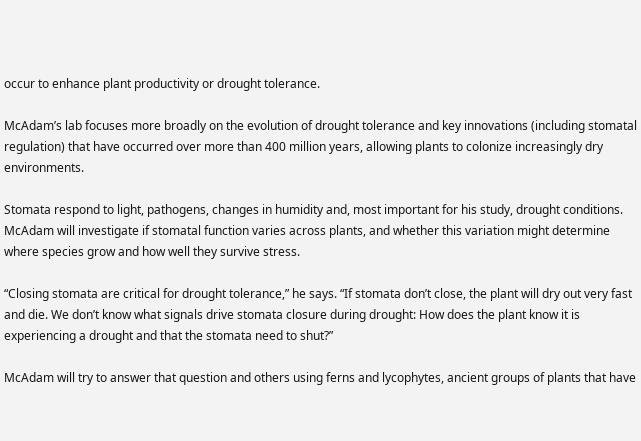occur to enhance plant productivity or drought tolerance.

McAdam’s lab focuses more broadly on the evolution of drought tolerance and key innovations (including stomatal regulation) that have occurred over more than 400 million years, allowing plants to colonize increasingly dry environments.

Stomata respond to light, pathogens, changes in humidity and, most important for his study, drought conditions. McAdam will investigate if stomatal function varies across plants, and whether this variation might determine where species grow and how well they survive stress.

“Closing stomata are critical for drought tolerance,” he says. “If stomata don’t close, the plant will dry out very fast and die. We don’t know what signals drive stomata closure during drought: How does the plant know it is experiencing a drought and that the stomata need to shut?”

McAdam will try to answer that question and others using ferns and lycophytes, ancient groups of plants that have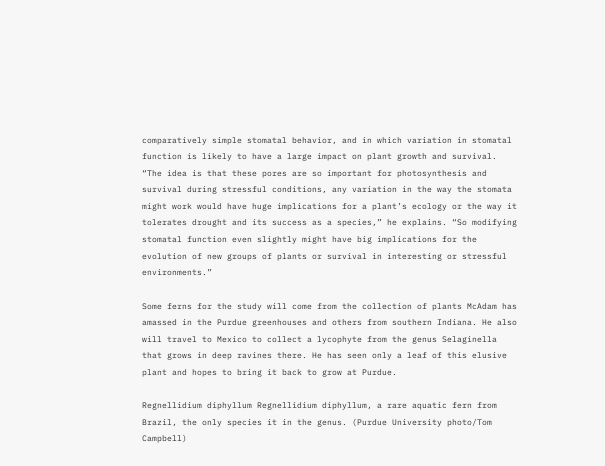comparatively simple stomatal behavior, and in which variation in stomatal function is likely to have a large impact on plant growth and survival. “The idea is that these pores are so important for photosynthesis and survival during stressful conditions, any variation in the way the stomata might work would have huge implications for a plant’s ecology or the way it tolerates drought and its success as a species,” he explains. “So modifying stomatal function even slightly might have big implications for the evolution of new groups of plants or survival in interesting or stressful environments.”

Some ferns for the study will come from the collection of plants McAdam has amassed in the Purdue greenhouses and others from southern Indiana. He also will travel to Mexico to collect a lycophyte from the genus Selaginella that grows in deep ravines there. He has seen only a leaf of this elusive plant and hopes to bring it back to grow at Purdue.

Regnellidium diphyllum Regnellidium diphyllum, a rare aquatic fern from Brazil, the only species it in the genus. (Purdue University photo/Tom Campbell)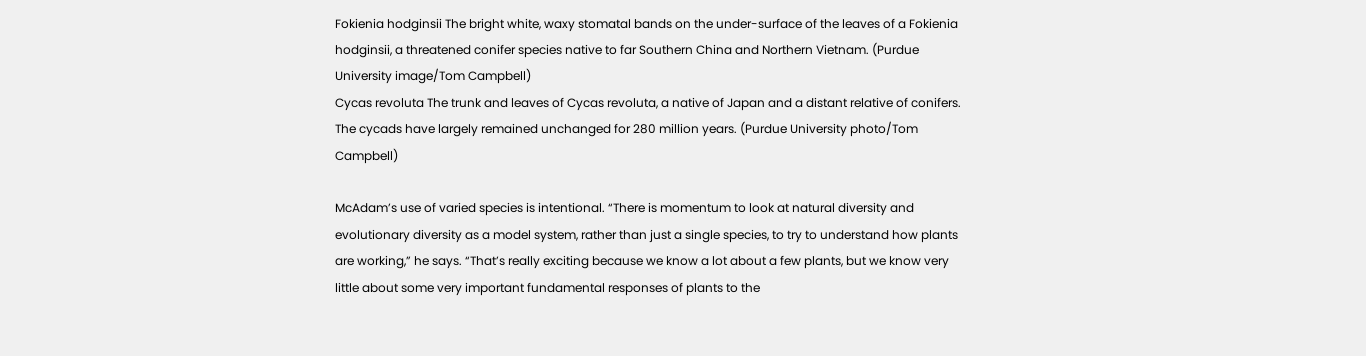Fokienia hodginsii The bright white, waxy stomatal bands on the under-surface of the leaves of a Fokienia hodginsii, a threatened conifer species native to far Southern China and Northern Vietnam. (Purdue University image/Tom Campbell)
Cycas revoluta The trunk and leaves of Cycas revoluta, a native of Japan and a distant relative of conifers. The cycads have largely remained unchanged for 280 million years. (Purdue University photo/Tom Campbell)

McAdam’s use of varied species is intentional. “There is momentum to look at natural diversity and evolutionary diversity as a model system, rather than just a single species, to try to understand how plants are working,” he says. “That’s really exciting because we know a lot about a few plants, but we know very little about some very important fundamental responses of plants to the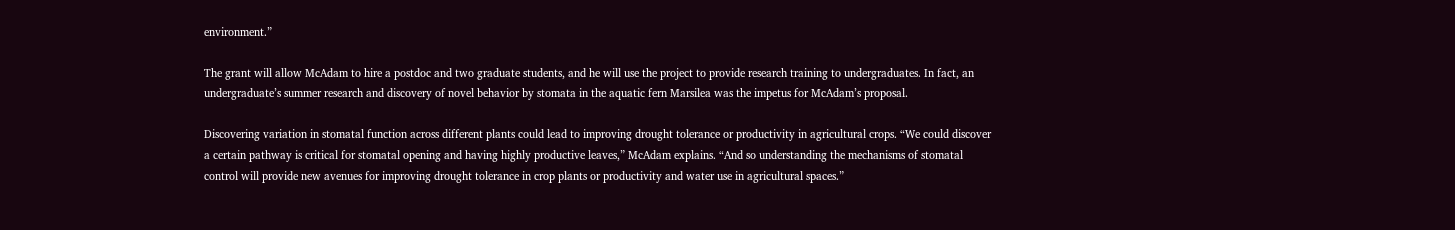environment.”

The grant will allow McAdam to hire a postdoc and two graduate students, and he will use the project to provide research training to undergraduates. In fact, an undergraduate’s summer research and discovery of novel behavior by stomata in the aquatic fern Marsilea was the impetus for McAdam’s proposal.

Discovering variation in stomatal function across different plants could lead to improving drought tolerance or productivity in agricultural crops. “We could discover a certain pathway is critical for stomatal opening and having highly productive leaves,” McAdam explains. “And so understanding the mechanisms of stomatal control will provide new avenues for improving drought tolerance in crop plants or productivity and water use in agricultural spaces.”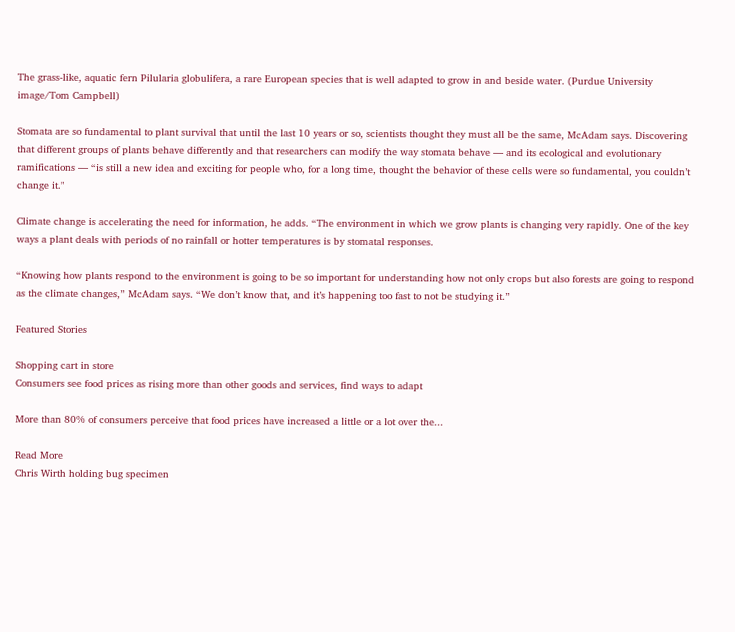The grass-like, aquatic fern Pilularia globulifera, a rare European species that is well adapted to grow in and beside water. (Purdue University image/Tom Campbell)

Stomata are so fundamental to plant survival that until the last 10 years or so, scientists thought they must all be the same, McAdam says. Discovering that different groups of plants behave differently and that researchers can modify the way stomata behave — and its ecological and evolutionary ramifications — “is still a new idea and exciting for people who, for a long time, thought the behavior of these cells were so fundamental, you couldn’t change it."

Climate change is accelerating the need for information, he adds. “The environment in which we grow plants is changing very rapidly. One of the key ways a plant deals with periods of no rainfall or hotter temperatures is by stomatal responses.

“Knowing how plants respond to the environment is going to be so important for understanding how not only crops but also forests are going to respond as the climate changes,” McAdam says. “We don’t know that, and it’s happening too fast to not be studying it.”

Featured Stories

Shopping cart in store
Consumers see food prices as rising more than other goods and services, find ways to adapt

More than 80% of consumers perceive that food prices have increased a little or a lot over the...

Read More
Chris Wirth holding bug specimen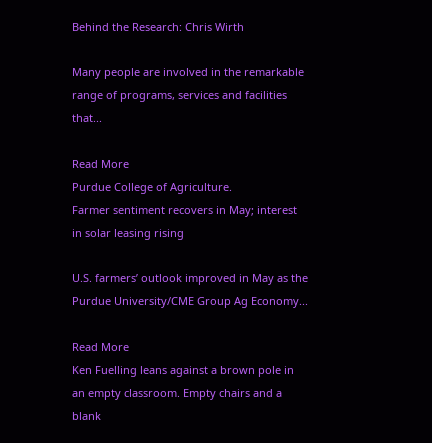Behind the Research: Chris Wirth

Many people are involved in the remarkable range of programs, services and facilities that...

Read More
Purdue College of Agriculture.
Farmer sentiment recovers in May; interest in solar leasing rising

U.S. farmers’ outlook improved in May as the Purdue University/CME Group Ag Economy...

Read More
Ken Fuelling leans against a brown pole in an empty classroom. Empty chairs and a blank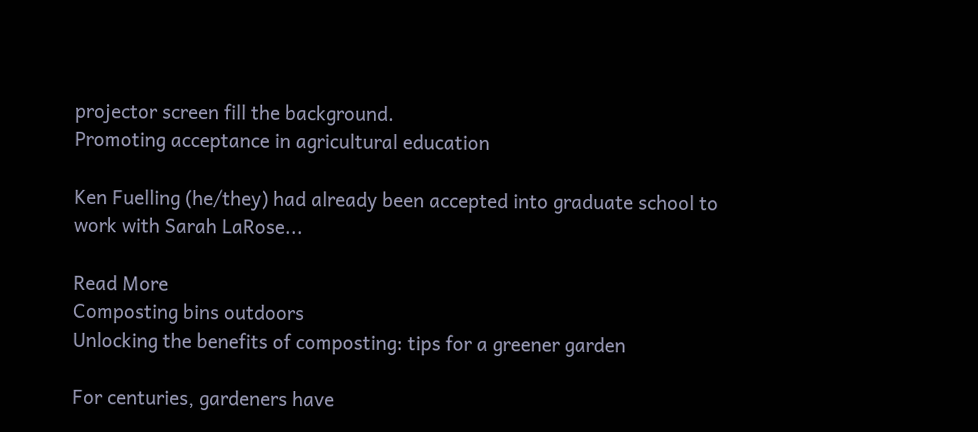projector screen fill the background.
Promoting acceptance in agricultural education

Ken Fuelling (he/they) had already been accepted into graduate school to work with Sarah LaRose...

Read More
Composting bins outdoors
Unlocking the benefits of composting: tips for a greener garden

For centuries, gardeners have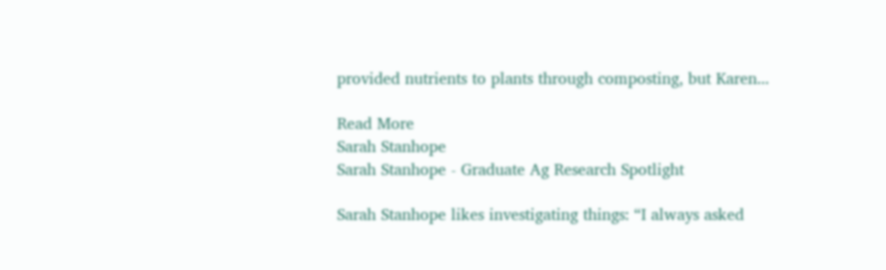provided nutrients to plants through composting, but Karen...

Read More
Sarah Stanhope
Sarah Stanhope - Graduate Ag Research Spotlight

Sarah Stanhope likes investigating things: “I always asked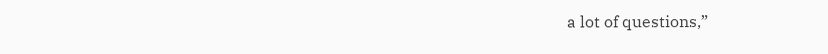a lot of questions,”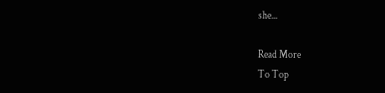she...

Read More
To Top